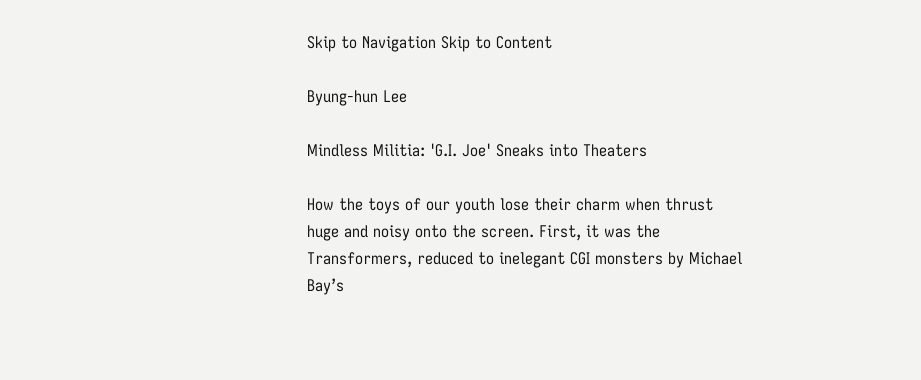Skip to Navigation Skip to Content

Byung-hun Lee

Mindless Militia: 'G.I. Joe' Sneaks into Theaters

How the toys of our youth lose their charm when thrust huge and noisy onto the screen. First, it was the Transformers, reduced to inelegant CGI monsters by Michael Bay’s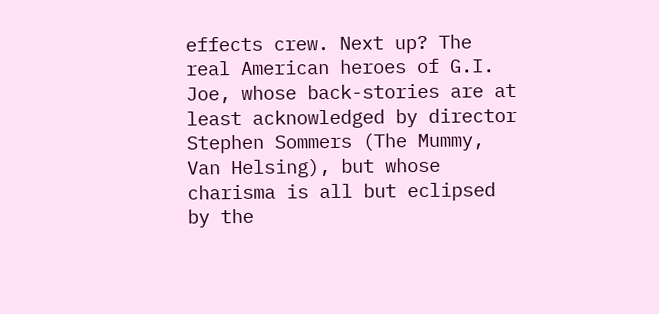effects crew. Next up? The real American heroes of G.I. Joe, whose back-stories are at least acknowledged by director Stephen Sommers (The Mummy, Van Helsing), but whose charisma is all but eclipsed by the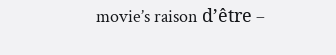movie’s raison d’être –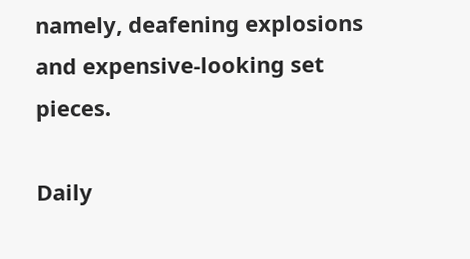namely, deafening explosions and expensive-looking set pieces.

Daily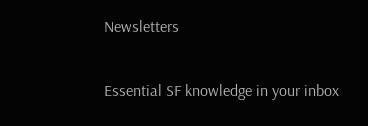Newsletters

Essential SF knowledge in your inbox